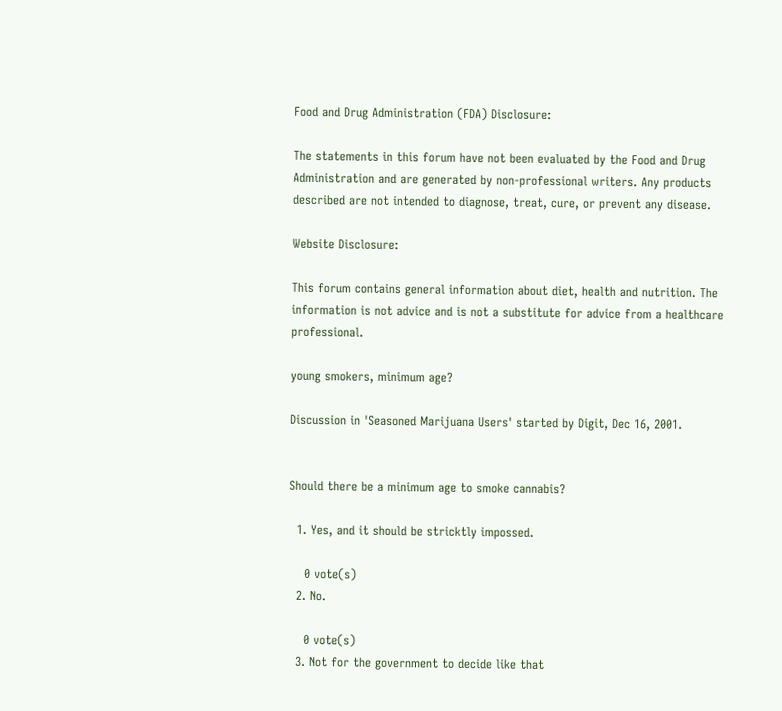Food and Drug Administration (FDA) Disclosure:

The statements in this forum have not been evaluated by the Food and Drug Administration and are generated by non-professional writers. Any products described are not intended to diagnose, treat, cure, or prevent any disease.

Website Disclosure:

This forum contains general information about diet, health and nutrition. The information is not advice and is not a substitute for advice from a healthcare professional.

young smokers, minimum age?

Discussion in 'Seasoned Marijuana Users' started by Digit, Dec 16, 2001.


Should there be a minimum age to smoke cannabis?

  1. Yes, and it should be stricktly impossed.

    0 vote(s)
  2. No.

    0 vote(s)
  3. Not for the government to decide like that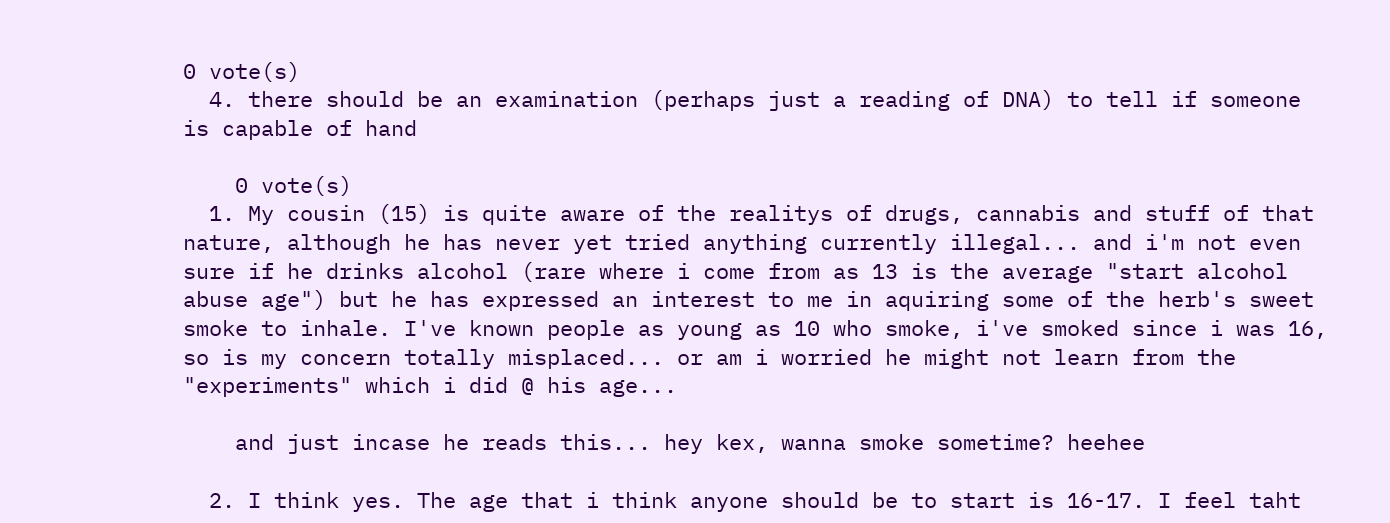0 vote(s)
  4. there should be an examination (perhaps just a reading of DNA) to tell if someone is capable of hand

    0 vote(s)
  1. My cousin (15) is quite aware of the realitys of drugs, cannabis and stuff of that nature, although he has never yet tried anything currently illegal... and i'm not even sure if he drinks alcohol (rare where i come from as 13 is the average "start alcohol abuse age") but he has expressed an interest to me in aquiring some of the herb's sweet smoke to inhale. I've known people as young as 10 who smoke, i've smoked since i was 16, so is my concern totally misplaced... or am i worried he might not learn from the "experiments" which i did @ his age...

    and just incase he reads this... hey kex, wanna smoke sometime? heehee

  2. I think yes. The age that i think anyone should be to start is 16-17. I feel taht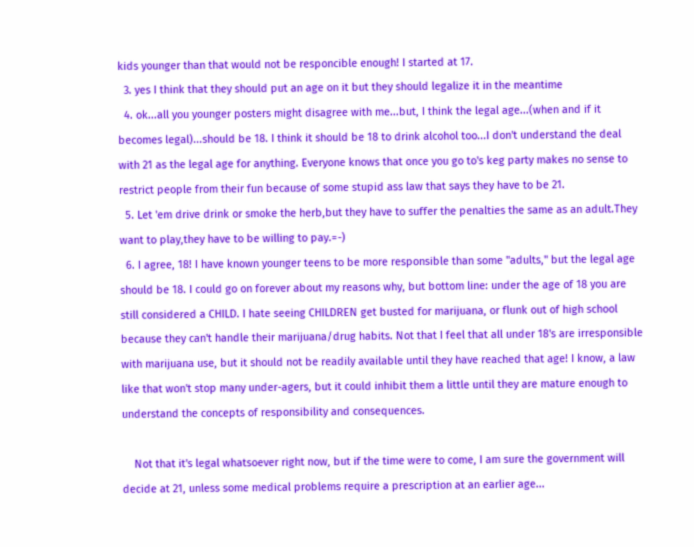kids younger than that would not be responcible enough! I started at 17.
  3. yes I think that they should put an age on it but they should legalize it in the meantime
  4. ok...all you younger posters might disagree with me...but, I think the legal age...(when and if it becomes legal)...should be 18. I think it should be 18 to drink alcohol too...I don't understand the deal with 21 as the legal age for anything. Everyone knows that once you go to's keg party makes no sense to restrict people from their fun because of some stupid ass law that says they have to be 21.
  5. Let 'em drive drink or smoke the herb,but they have to suffer the penalties the same as an adult.They want to play,they have to be willing to pay.=-)
  6. I agree, 18! I have known younger teens to be more responsible than some "adults," but the legal age should be 18. I could go on forever about my reasons why, but bottom line: under the age of 18 you are still considered a CHILD. I hate seeing CHILDREN get busted for marijuana, or flunk out of high school because they can't handle their marijuana/drug habits. Not that I feel that all under 18's are irresponsible with marijuana use, but it should not be readily available until they have reached that age! I know, a law like that won't stop many under-agers, but it could inhibit them a little until they are mature enough to understand the concepts of responsibility and consequences.

    Not that it's legal whatsoever right now, but if the time were to come, I am sure the government will decide at 21, unless some medical problems require a prescription at an earlier age...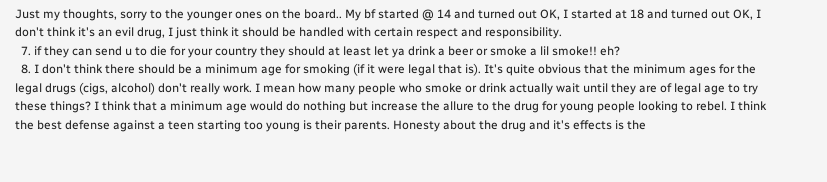Just my thoughts, sorry to the younger ones on the board.. My bf started @ 14 and turned out OK, I started at 18 and turned out OK, I don't think it's an evil drug, I just think it should be handled with certain respect and responsibility.
  7. if they can send u to die for your country they should at least let ya drink a beer or smoke a lil smoke!! eh?
  8. I don't think there should be a minimum age for smoking (if it were legal that is). It's quite obvious that the minimum ages for the legal drugs (cigs, alcohol) don't really work. I mean how many people who smoke or drink actually wait until they are of legal age to try these things? I think that a minimum age would do nothing but increase the allure to the drug for young people looking to rebel. I think the best defense against a teen starting too young is their parents. Honesty about the drug and it's effects is the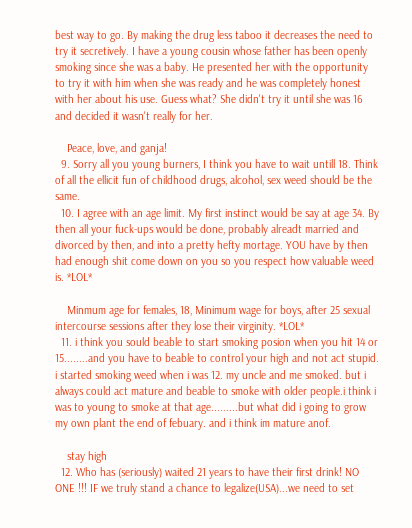best way to go. By making the drug less taboo it decreases the need to try it secretively. I have a young cousin whose father has been openly smoking since she was a baby. He presented her with the opportunity to try it with him when she was ready and he was completely honest with her about his use. Guess what? She didn't try it until she was 16 and decided it wasn't really for her.

    Peace, love, and ganja!
  9. Sorry all you young burners, I think you have to wait untill 18. Think of all the ellicit fun of childhood drugs, alcohol, sex weed should be the same.
  10. I agree with an age limit. My first instinct would be say at age 34. By then all your fuck-ups would be done, probably alreadt married and divorced by then, and into a pretty hefty mortage. YOU have by then had enough shit come down on you so you respect how valuable weed is. *LOL*

    Minmum age for females, 18, Minimum wage for boys, after 25 sexual intercourse sessions after they lose their virginity. *LOL*
  11. i think you sould beable to start smoking posion when you hit 14 or 15........and you have to beable to control your high and not act stupid. i started smoking weed when i was 12. my uncle and me smoked. but i always could act mature and beable to smoke with older people.i think i was to young to smoke at that age.........but what did i going to grow my own plant the end of febuary. and i think im mature anof.

    stay high
  12. Who has (seriously) waited 21 years to have their first drink! NO ONE !!! IF we truly stand a chance to legalize(USA)...we need to set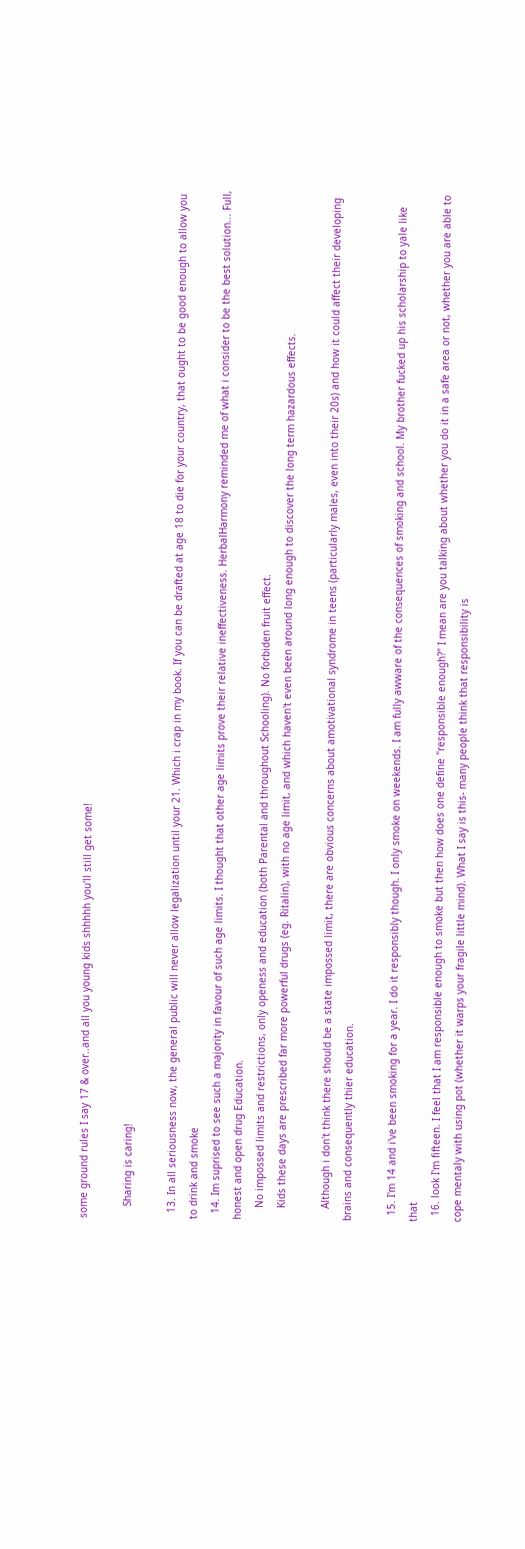some ground rules I say 17 & over..and all you young kids shhhhh you'll still get some!

    Sharing is caring!

  13. In all seriousness now, the general public will never allow legalization until your 21. Which i crap in my book. If you can be drafted at age 18 to die for your country, that ought to be good enough to allow you to drink and smoke
  14. Im suprised to see such a majority in favour of such age limits. I thought that other age limits prove their relative ineffectiveness. HerbalHarmony reminded me of what i consider to be the best solution... Full, honest and open drug Education.
    No impossed limits and restrictions, only openess and education (both Parental and throughout Schooling). No forbiden fruit effect.
    Kids these days are prescribed far more powerful drugs (eg. Ritalin), with no age limit, and which haven't even been around long enough to discover the long term hazardous effects.

    Although i don't think there should be a state impossed limit, there are obvious concerns about amotivational syndrome in teens (particularly males, even into their 20s) and how it could affect their developing brains and consequently thier education.

  15. I'm 14 and i've been smoking for a year. I do it responsibly though. I only smoke on weekends. I am fully awware of the consequences of smoking and school. My brother fucked up his scholarship to yale like that
  16. look I'm fifteen. I feel that I am responsible enough to smoke but then how does one define "responsible enough?" I mean are you talking about whether you do it in a safe area or not, whether you are able to cope mentaly with using pot (whether it warps your fragile little mind). What I say is this- many people think that responsibility is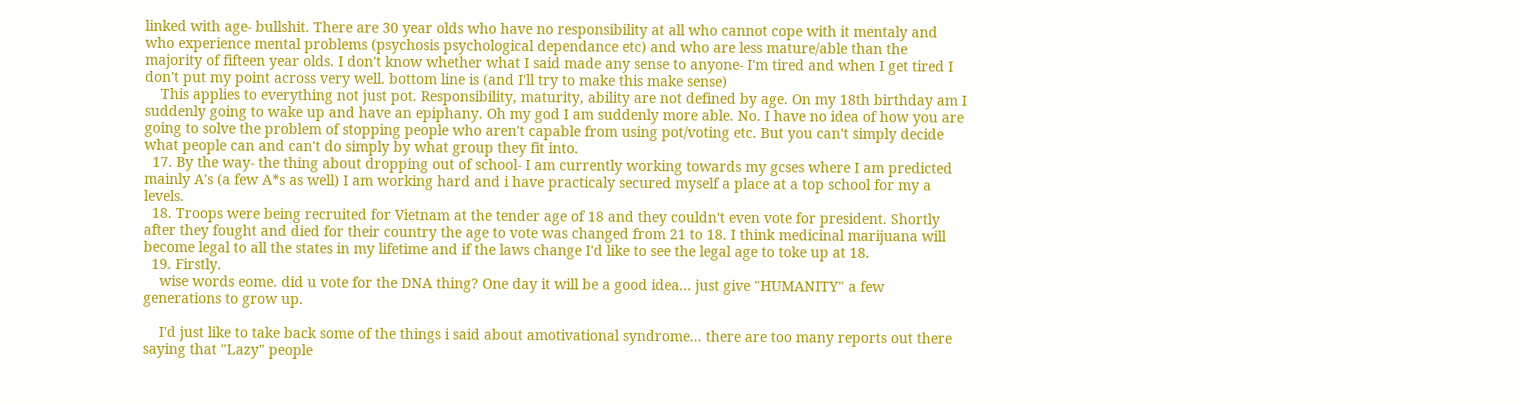linked with age- bullshit. There are 30 year olds who have no responsibility at all who cannot cope with it mentaly and who experience mental problems (psychosis psychological dependance etc) and who are less mature/able than the majority of fifteen year olds. I don't know whether what I said made any sense to anyone- I'm tired and when I get tired I don't put my point across very well. bottom line is (and I'll try to make this make sense)
    This applies to everything not just pot. Responsibility, maturity, ability are not defined by age. On my 18th birthday am I suddenly going to wake up and have an epiphany. Oh my god I am suddenly more able. No. I have no idea of how you are going to solve the problem of stopping people who aren't capable from using pot/voting etc. But you can't simply decide what people can and can't do simply by what group they fit into.
  17. By the way- the thing about dropping out of school- I am currently working towards my gcses where I am predicted mainly A's (a few A*s as well) I am working hard and i have practicaly secured myself a place at a top school for my a levels.
  18. Troops were being recruited for Vietnam at the tender age of 18 and they couldn't even vote for president. Shortly after they fought and died for their country the age to vote was changed from 21 to 18. I think medicinal marijuana will become legal to all the states in my lifetime and if the laws change I'd like to see the legal age to toke up at 18.
  19. Firstly.
    wise words eome. did u vote for the DNA thing? One day it will be a good idea... just give "HUMANITY" a few generations to grow up.

    I'd just like to take back some of the things i said about amotivational syndrome... there are too many reports out there saying that "Lazy" people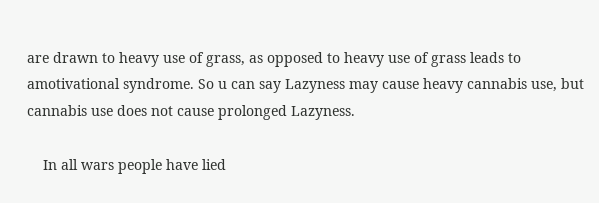are drawn to heavy use of grass, as opposed to heavy use of grass leads to amotivational syndrome. So u can say Lazyness may cause heavy cannabis use, but cannabis use does not cause prolonged Lazyness.

    In all wars people have lied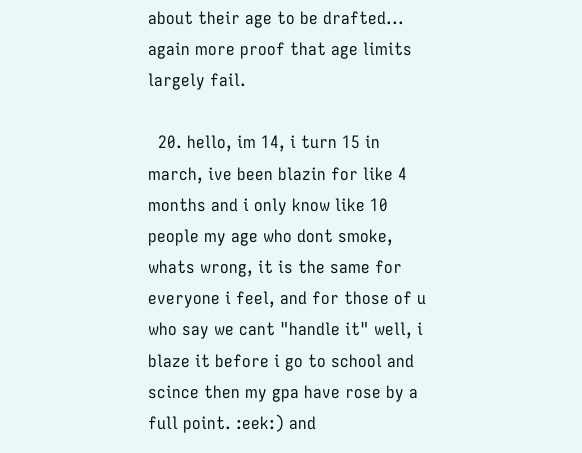about their age to be drafted... again more proof that age limits largely fail.

  20. hello, im 14, i turn 15 in march, ive been blazin for like 4 months and i only know like 10 people my age who dont smoke, whats wrong, it is the same for everyone i feel, and for those of u who say we cant "handle it" well, i blaze it before i go to school and scince then my gpa have rose by a full point. :eek:) and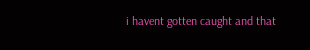i havent gotten caught and that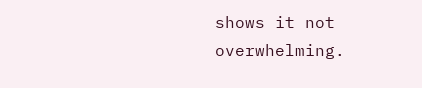shows it not overwhelming.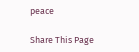peace

Share This Page